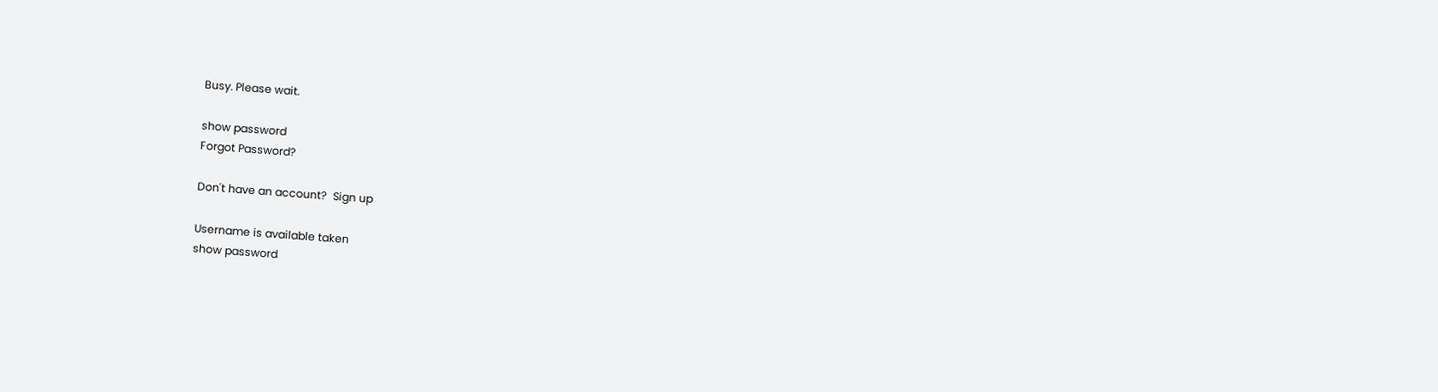Busy. Please wait.

show password
Forgot Password?

Don't have an account?  Sign up

Username is available taken
show password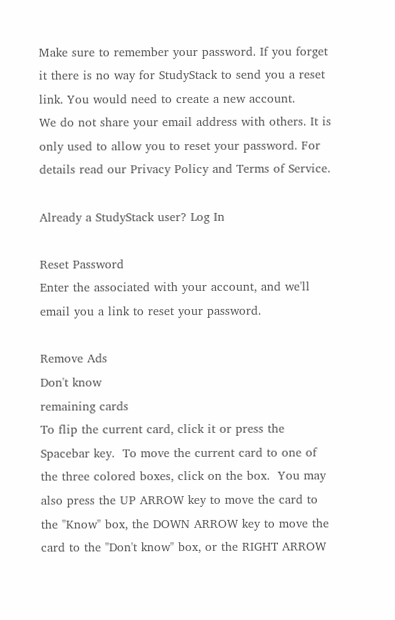Make sure to remember your password. If you forget it there is no way for StudyStack to send you a reset link. You would need to create a new account.
We do not share your email address with others. It is only used to allow you to reset your password. For details read our Privacy Policy and Terms of Service.

Already a StudyStack user? Log In

Reset Password
Enter the associated with your account, and we'll email you a link to reset your password.

Remove Ads
Don't know
remaining cards
To flip the current card, click it or press the Spacebar key.  To move the current card to one of the three colored boxes, click on the box.  You may also press the UP ARROW key to move the card to the "Know" box, the DOWN ARROW key to move the card to the "Don't know" box, or the RIGHT ARROW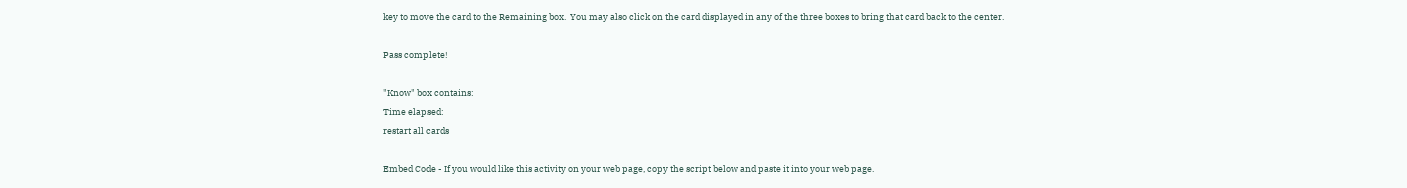key to move the card to the Remaining box.  You may also click on the card displayed in any of the three boxes to bring that card back to the center.

Pass complete!

"Know" box contains:
Time elapsed:
restart all cards

Embed Code - If you would like this activity on your web page, copy the script below and paste it into your web page.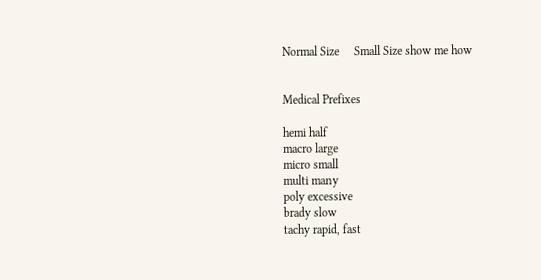Normal Size     Small Size show me how


Medical Prefixes

hemi half
macro large
micro small
multi many
poly excessive
brady slow
tachy rapid, fast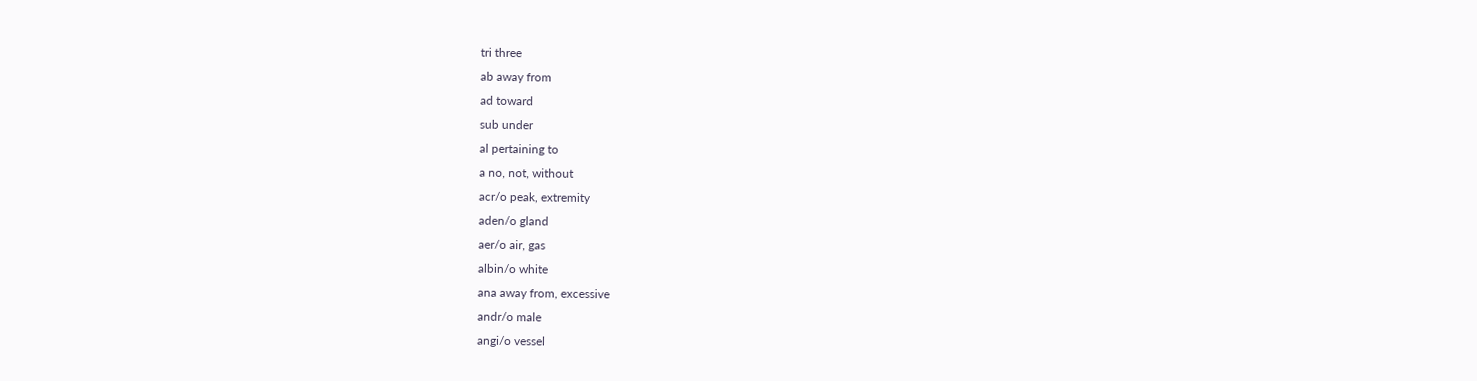tri three
ab away from
ad toward
sub under
al pertaining to
a no, not, without
acr/o peak, extremity
aden/o gland
aer/o air, gas
albin/o white
ana away from, excessive
andr/o male
angi/o vessel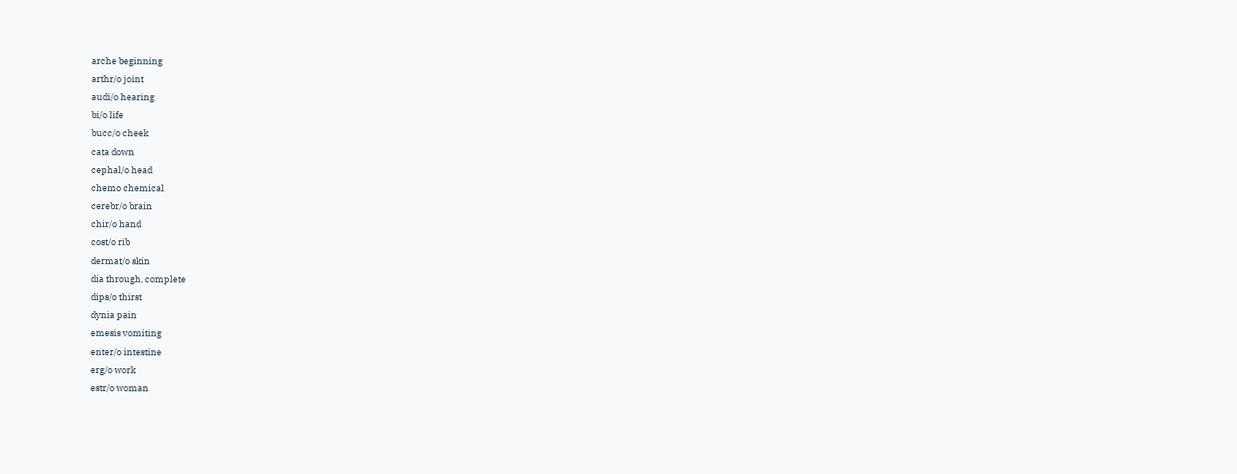arche beginning
arthr/o joint
audi/o hearing
bi/o life
bucc/o cheek
cata down
cephal/o head
chemo chemical
cerebr/o brain
chir/o hand
cost/o rib
dermat/o skin
dia through, complete
dips/o thirst
dynia pain
emesis vomiting
enter/o intestine
erg/o work
estr/o woman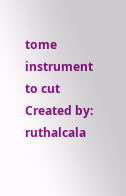tome instrument to cut
Created by: ruthalcala